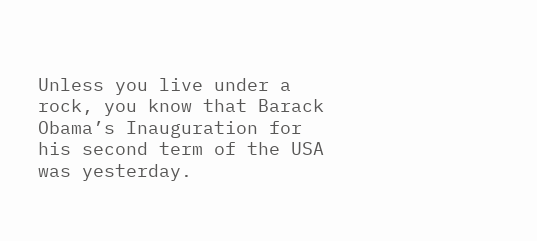Unless you live under a rock, you know that Barack Obama’s Inauguration for his second term of the USA was yesterday.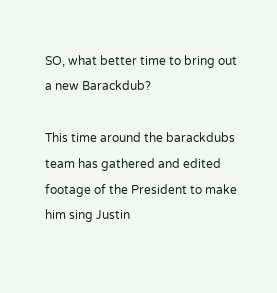SO, what better time to bring out a new Barackdub?

This time around the barackdubs team has gathered and edited footage of the President to make him sing Justin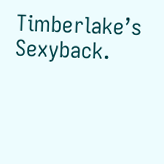Timberlake’s Sexyback.